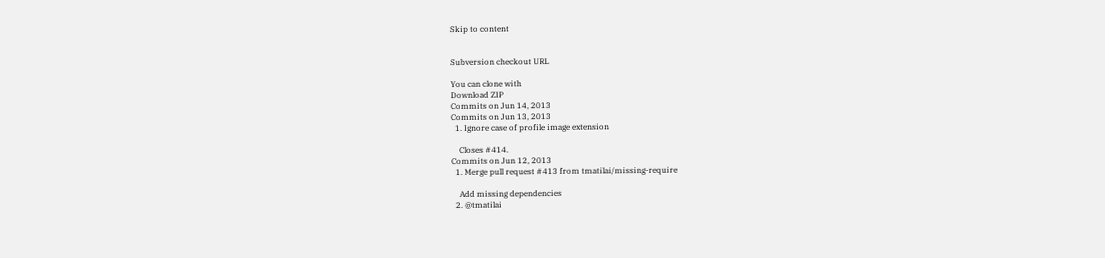Skip to content


Subversion checkout URL

You can clone with
Download ZIP
Commits on Jun 14, 2013
Commits on Jun 13, 2013
  1. Ignore case of profile image extension

    Closes #414.
Commits on Jun 12, 2013
  1. Merge pull request #413 from tmatilai/missing-require

    Add missing dependencies
  2. @tmatilai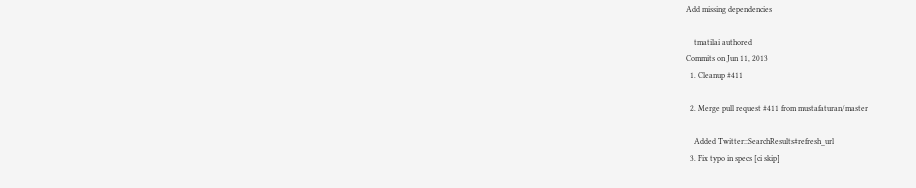Add missing dependencies

    tmatilai authored
Commits on Jun 11, 2013
  1. Cleanup #411

  2. Merge pull request #411 from mustafaturan/master

    Added Twitter::SearchResults#refresh_url
  3. Fix typo in specs [ci skip]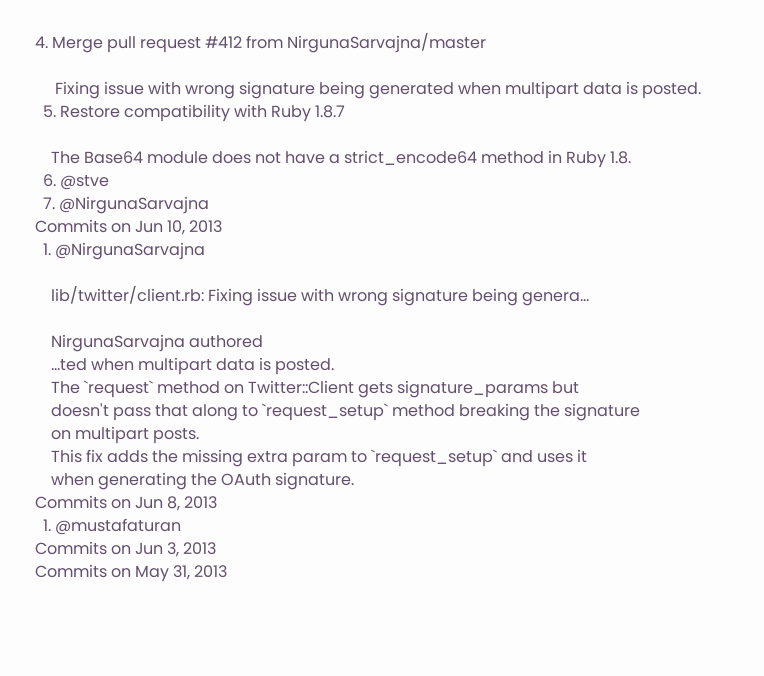4. Merge pull request #412 from NirgunaSarvajna/master

     Fixing issue with wrong signature being generated when multipart data is posted.
  5. Restore compatibility with Ruby 1.8.7

    The Base64 module does not have a strict_encode64 method in Ruby 1.8.
  6. @stve
  7. @NirgunaSarvajna
Commits on Jun 10, 2013
  1. @NirgunaSarvajna

    lib/twitter/client.rb: Fixing issue with wrong signature being genera…

    NirgunaSarvajna authored
    …ted when multipart data is posted.
    The `request` method on Twitter::Client gets signature_params but
    doesn't pass that along to `request_setup` method breaking the signature
    on multipart posts.
    This fix adds the missing extra param to `request_setup` and uses it
    when generating the OAuth signature.
Commits on Jun 8, 2013
  1. @mustafaturan
Commits on Jun 3, 2013
Commits on May 31, 2013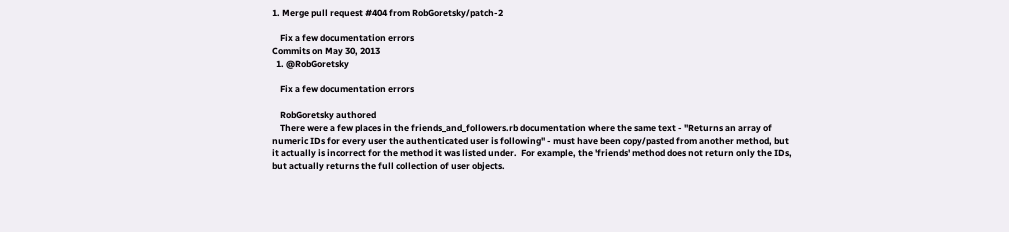1. Merge pull request #404 from RobGoretsky/patch-2

    Fix a few documentation errors
Commits on May 30, 2013
  1. @RobGoretsky

    Fix a few documentation errors

    RobGoretsky authored
    There were a few places in the friends_and_followers.rb documentation where the same text - "Returns an array of numeric IDs for every user the authenticated user is following" - must have been copy/pasted from another method, but it actually is incorrect for the method it was listed under.  For example, the 'friends' method does not return only the IDs, but actually returns the full collection of user objects.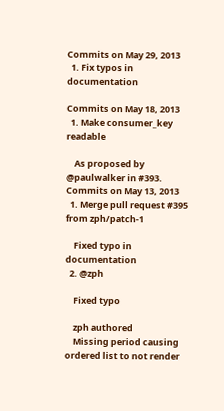Commits on May 29, 2013
  1. Fix typos in documentation

Commits on May 18, 2013
  1. Make consumer_key readable

    As proposed by @paulwalker in #393.
Commits on May 13, 2013
  1. Merge pull request #395 from zph/patch-1

    Fixed typo in documentation
  2. @zph

    Fixed typo

    zph authored
    Missing period causing ordered list to not render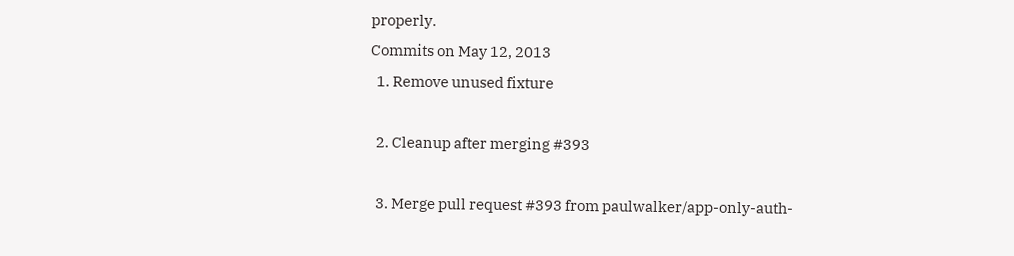properly.
Commits on May 12, 2013
  1. Remove unused fixture

  2. Cleanup after merging #393

  3. Merge pull request #393 from paulwalker/app-only-auth-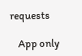requests

    App only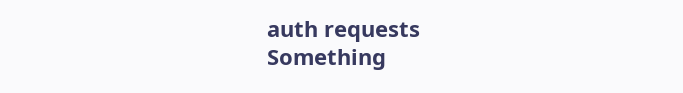auth requests
Something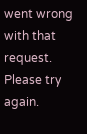went wrong with that request. Please try again.